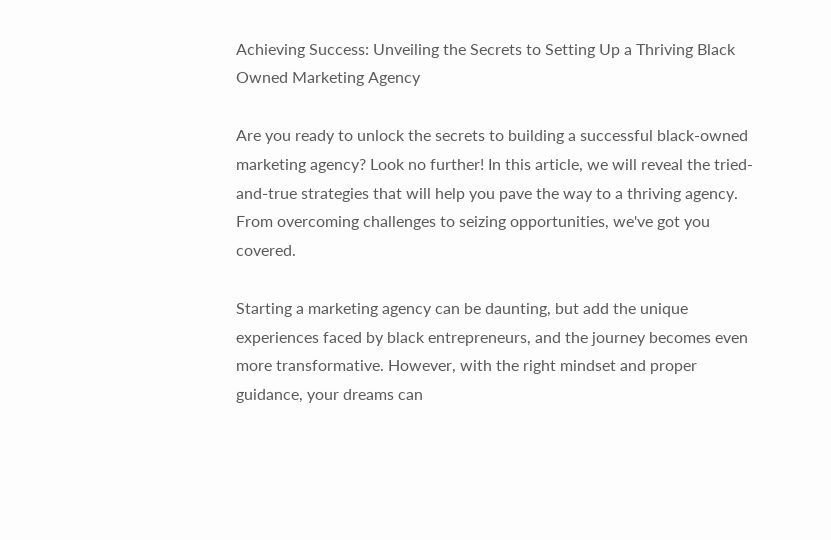Achieving Success: Unveiling the Secrets to Setting Up a Thriving Black Owned Marketing Agency

Are you ready to unlock the secrets to building a successful black-owned marketing agency? Look no further! In this article, we will reveal the tried-and-true strategies that will help you pave the way to a thriving agency. From overcoming challenges to seizing opportunities, we've got you covered.

Starting a marketing agency can be daunting, but add the unique experiences faced by black entrepreneurs, and the journey becomes even more transformative. However, with the right mindset and proper guidance, your dreams can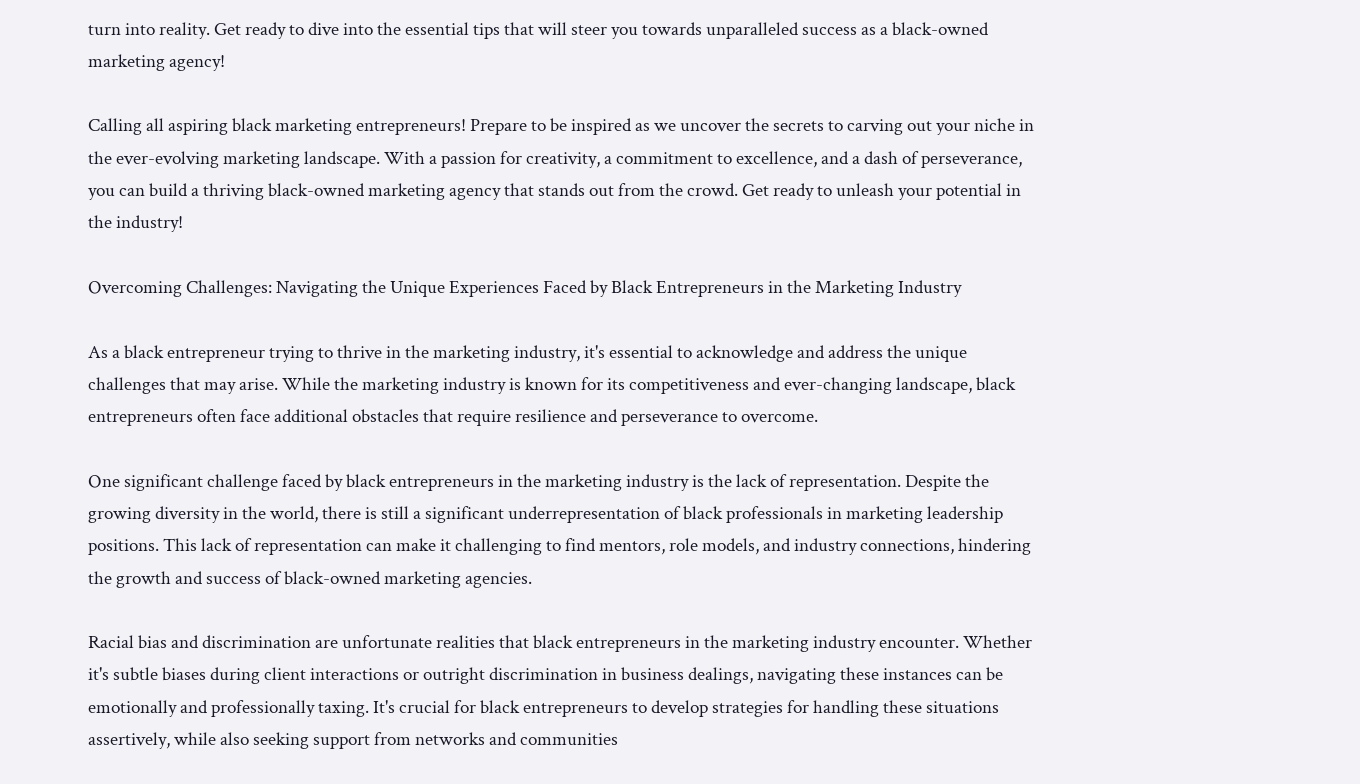turn into reality. Get ready to dive into the essential tips that will steer you towards unparalleled success as a black-owned marketing agency!

Calling all aspiring black marketing entrepreneurs! Prepare to be inspired as we uncover the secrets to carving out your niche in the ever-evolving marketing landscape. With a passion for creativity, a commitment to excellence, and a dash of perseverance, you can build a thriving black-owned marketing agency that stands out from the crowd. Get ready to unleash your potential in the industry!

Overcoming Challenges: Navigating the Unique Experiences Faced by Black Entrepreneurs in the Marketing Industry

As a black entrepreneur trying to thrive in the marketing industry, it's essential to acknowledge and address the unique challenges that may arise. While the marketing industry is known for its competitiveness and ever-changing landscape, black entrepreneurs often face additional obstacles that require resilience and perseverance to overcome.

One significant challenge faced by black entrepreneurs in the marketing industry is the lack of representation. Despite the growing diversity in the world, there is still a significant underrepresentation of black professionals in marketing leadership positions. This lack of representation can make it challenging to find mentors, role models, and industry connections, hindering the growth and success of black-owned marketing agencies.

Racial bias and discrimination are unfortunate realities that black entrepreneurs in the marketing industry encounter. Whether it's subtle biases during client interactions or outright discrimination in business dealings, navigating these instances can be emotionally and professionally taxing. It's crucial for black entrepreneurs to develop strategies for handling these situations assertively, while also seeking support from networks and communities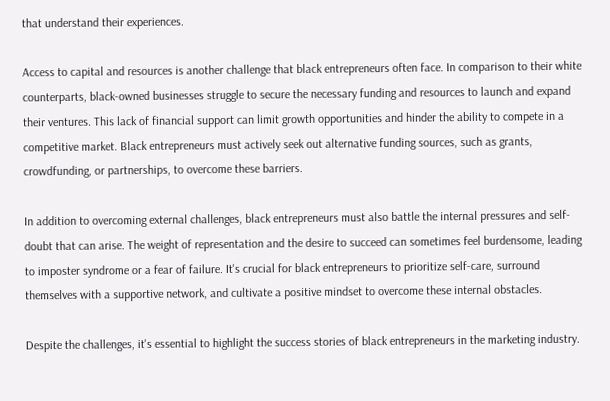that understand their experiences.

Access to capital and resources is another challenge that black entrepreneurs often face. In comparison to their white counterparts, black-owned businesses struggle to secure the necessary funding and resources to launch and expand their ventures. This lack of financial support can limit growth opportunities and hinder the ability to compete in a competitive market. Black entrepreneurs must actively seek out alternative funding sources, such as grants, crowdfunding, or partnerships, to overcome these barriers.

In addition to overcoming external challenges, black entrepreneurs must also battle the internal pressures and self-doubt that can arise. The weight of representation and the desire to succeed can sometimes feel burdensome, leading to imposter syndrome or a fear of failure. It's crucial for black entrepreneurs to prioritize self-care, surround themselves with a supportive network, and cultivate a positive mindset to overcome these internal obstacles.

Despite the challenges, it's essential to highlight the success stories of black entrepreneurs in the marketing industry.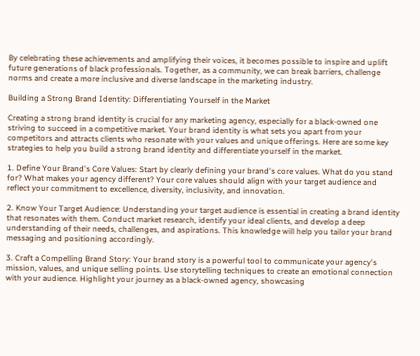By celebrating these achievements and amplifying their voices, it becomes possible to inspire and uplift future generations of black professionals. Together, as a community, we can break barriers, challenge norms and create a more inclusive and diverse landscape in the marketing industry.

Building a Strong Brand Identity: Differentiating Yourself in the Market

Creating a strong brand identity is crucial for any marketing agency, especially for a black-owned one striving to succeed in a competitive market. Your brand identity is what sets you apart from your competitors and attracts clients who resonate with your values and unique offerings. Here are some key strategies to help you build a strong brand identity and differentiate yourself in the market.

1. Define Your Brand's Core Values: Start by clearly defining your brand's core values. What do you stand for? What makes your agency different? Your core values should align with your target audience and reflect your commitment to excellence, diversity, inclusivity, and innovation.

2. Know Your Target Audience: Understanding your target audience is essential in creating a brand identity that resonates with them. Conduct market research, identify your ideal clients, and develop a deep understanding of their needs, challenges, and aspirations. This knowledge will help you tailor your brand messaging and positioning accordingly.

3. Craft a Compelling Brand Story: Your brand story is a powerful tool to communicate your agency's mission, values, and unique selling points. Use storytelling techniques to create an emotional connection with your audience. Highlight your journey as a black-owned agency, showcasing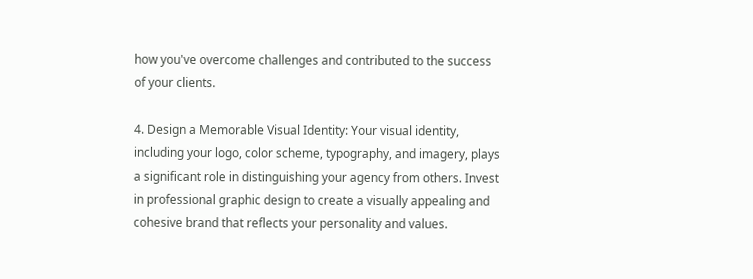how you've overcome challenges and contributed to the success of your clients.

4. Design a Memorable Visual Identity: Your visual identity, including your logo, color scheme, typography, and imagery, plays a significant role in distinguishing your agency from others. Invest in professional graphic design to create a visually appealing and cohesive brand that reflects your personality and values.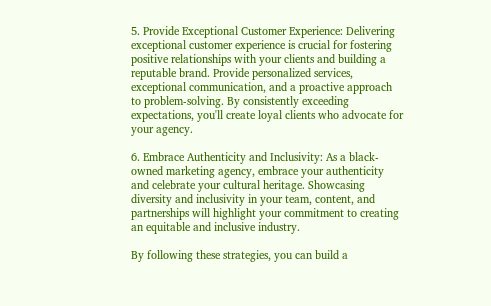5. Provide Exceptional Customer Experience: Delivering exceptional customer experience is crucial for fostering positive relationships with your clients and building a reputable brand. Provide personalized services, exceptional communication, and a proactive approach to problem-solving. By consistently exceeding expectations, you'll create loyal clients who advocate for your agency.

6. Embrace Authenticity and Inclusivity: As a black-owned marketing agency, embrace your authenticity and celebrate your cultural heritage. Showcasing diversity and inclusivity in your team, content, and partnerships will highlight your commitment to creating an equitable and inclusive industry.

By following these strategies, you can build a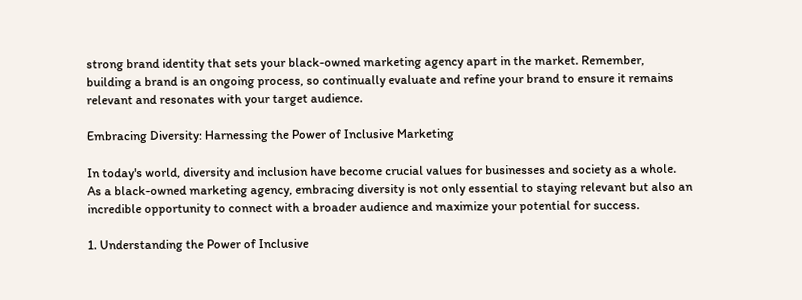strong brand identity that sets your black-owned marketing agency apart in the market. Remember, building a brand is an ongoing process, so continually evaluate and refine your brand to ensure it remains relevant and resonates with your target audience.

Embracing Diversity: Harnessing the Power of Inclusive Marketing

In today's world, diversity and inclusion have become crucial values for businesses and society as a whole. As a black-owned marketing agency, embracing diversity is not only essential to staying relevant but also an incredible opportunity to connect with a broader audience and maximize your potential for success.

1. Understanding the Power of Inclusive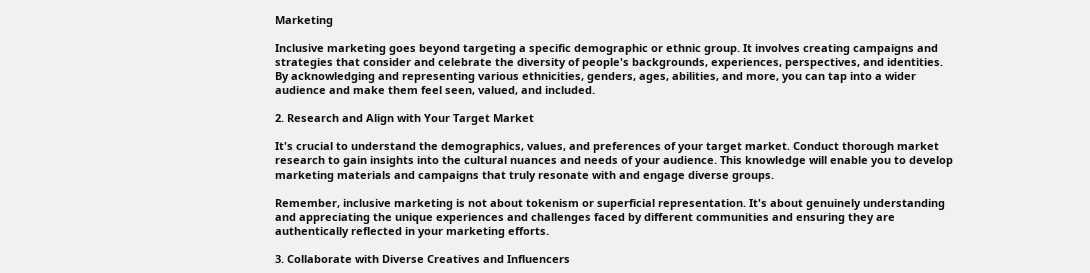Marketing

Inclusive marketing goes beyond targeting a specific demographic or ethnic group. It involves creating campaigns and strategies that consider and celebrate the diversity of people's backgrounds, experiences, perspectives, and identities. By acknowledging and representing various ethnicities, genders, ages, abilities, and more, you can tap into a wider audience and make them feel seen, valued, and included.

2. Research and Align with Your Target Market

It's crucial to understand the demographics, values, and preferences of your target market. Conduct thorough market research to gain insights into the cultural nuances and needs of your audience. This knowledge will enable you to develop marketing materials and campaigns that truly resonate with and engage diverse groups.

Remember, inclusive marketing is not about tokenism or superficial representation. It's about genuinely understanding and appreciating the unique experiences and challenges faced by different communities and ensuring they are authentically reflected in your marketing efforts.

3. Collaborate with Diverse Creatives and Influencers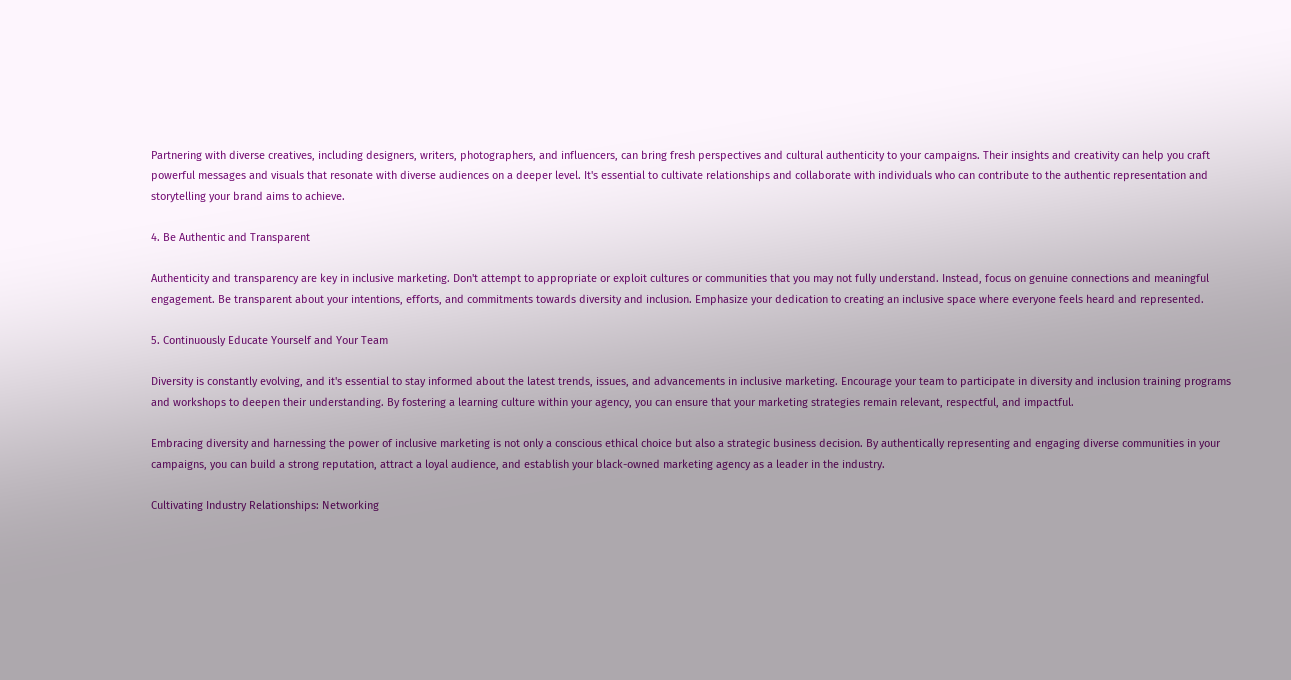Partnering with diverse creatives, including designers, writers, photographers, and influencers, can bring fresh perspectives and cultural authenticity to your campaigns. Their insights and creativity can help you craft powerful messages and visuals that resonate with diverse audiences on a deeper level. It's essential to cultivate relationships and collaborate with individuals who can contribute to the authentic representation and storytelling your brand aims to achieve.

4. Be Authentic and Transparent

Authenticity and transparency are key in inclusive marketing. Don't attempt to appropriate or exploit cultures or communities that you may not fully understand. Instead, focus on genuine connections and meaningful engagement. Be transparent about your intentions, efforts, and commitments towards diversity and inclusion. Emphasize your dedication to creating an inclusive space where everyone feels heard and represented.

5. Continuously Educate Yourself and Your Team

Diversity is constantly evolving, and it's essential to stay informed about the latest trends, issues, and advancements in inclusive marketing. Encourage your team to participate in diversity and inclusion training programs and workshops to deepen their understanding. By fostering a learning culture within your agency, you can ensure that your marketing strategies remain relevant, respectful, and impactful.

Embracing diversity and harnessing the power of inclusive marketing is not only a conscious ethical choice but also a strategic business decision. By authentically representing and engaging diverse communities in your campaigns, you can build a strong reputation, attract a loyal audience, and establish your black-owned marketing agency as a leader in the industry.

Cultivating Industry Relationships: Networking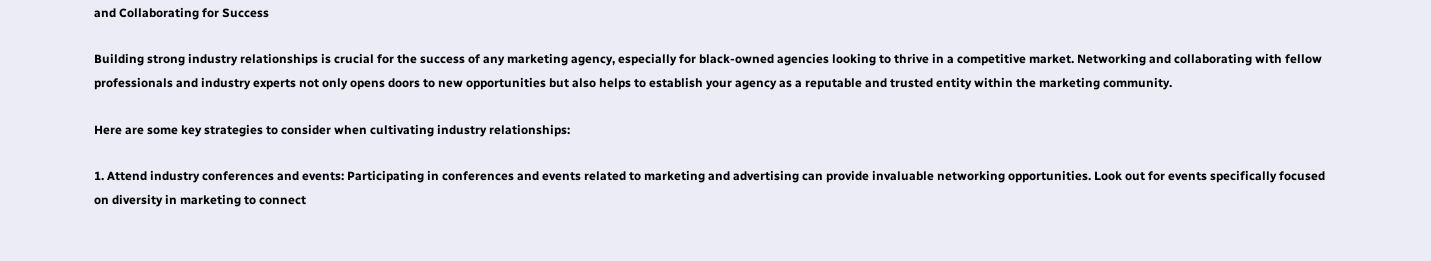and Collaborating for Success

Building strong industry relationships is crucial for the success of any marketing agency, especially for black-owned agencies looking to thrive in a competitive market. Networking and collaborating with fellow professionals and industry experts not only opens doors to new opportunities but also helps to establish your agency as a reputable and trusted entity within the marketing community.

Here are some key strategies to consider when cultivating industry relationships:

1. Attend industry conferences and events: Participating in conferences and events related to marketing and advertising can provide invaluable networking opportunities. Look out for events specifically focused on diversity in marketing to connect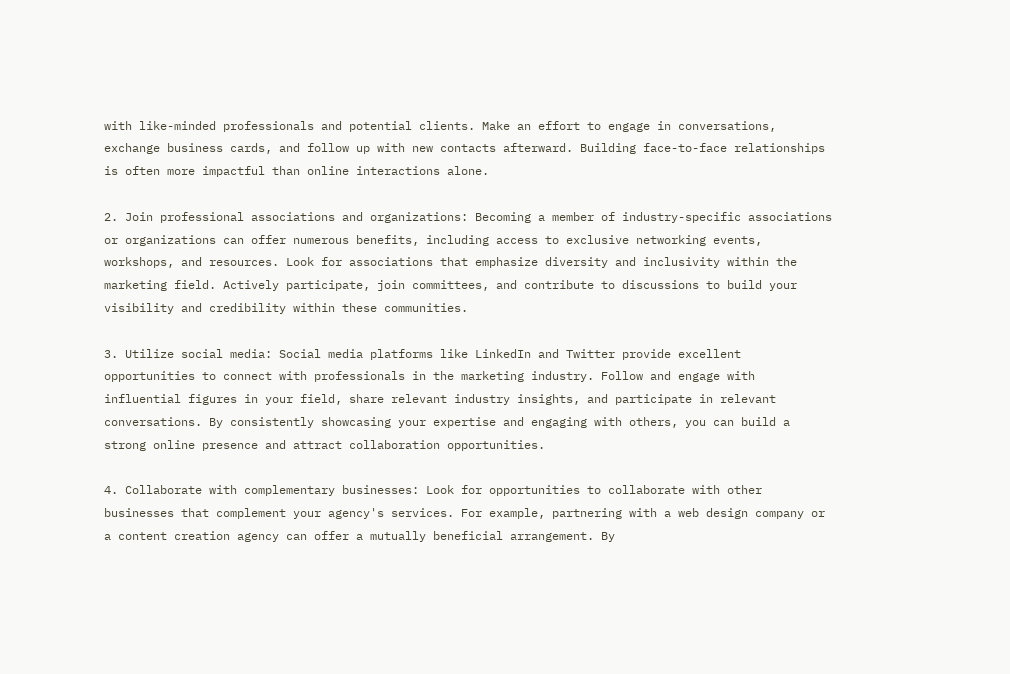with like-minded professionals and potential clients. Make an effort to engage in conversations, exchange business cards, and follow up with new contacts afterward. Building face-to-face relationships is often more impactful than online interactions alone.

2. Join professional associations and organizations: Becoming a member of industry-specific associations or organizations can offer numerous benefits, including access to exclusive networking events, workshops, and resources. Look for associations that emphasize diversity and inclusivity within the marketing field. Actively participate, join committees, and contribute to discussions to build your visibility and credibility within these communities.

3. Utilize social media: Social media platforms like LinkedIn and Twitter provide excellent opportunities to connect with professionals in the marketing industry. Follow and engage with influential figures in your field, share relevant industry insights, and participate in relevant conversations. By consistently showcasing your expertise and engaging with others, you can build a strong online presence and attract collaboration opportunities.

4. Collaborate with complementary businesses: Look for opportunities to collaborate with other businesses that complement your agency's services. For example, partnering with a web design company or a content creation agency can offer a mutually beneficial arrangement. By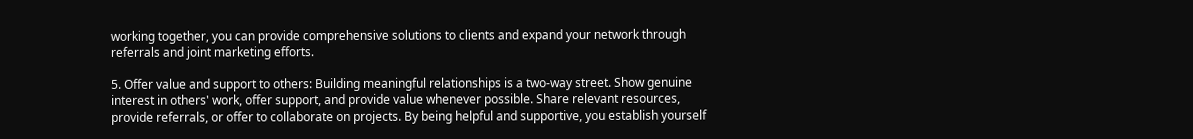working together, you can provide comprehensive solutions to clients and expand your network through referrals and joint marketing efforts.

5. Offer value and support to others: Building meaningful relationships is a two-way street. Show genuine interest in others' work, offer support, and provide value whenever possible. Share relevant resources, provide referrals, or offer to collaborate on projects. By being helpful and supportive, you establish yourself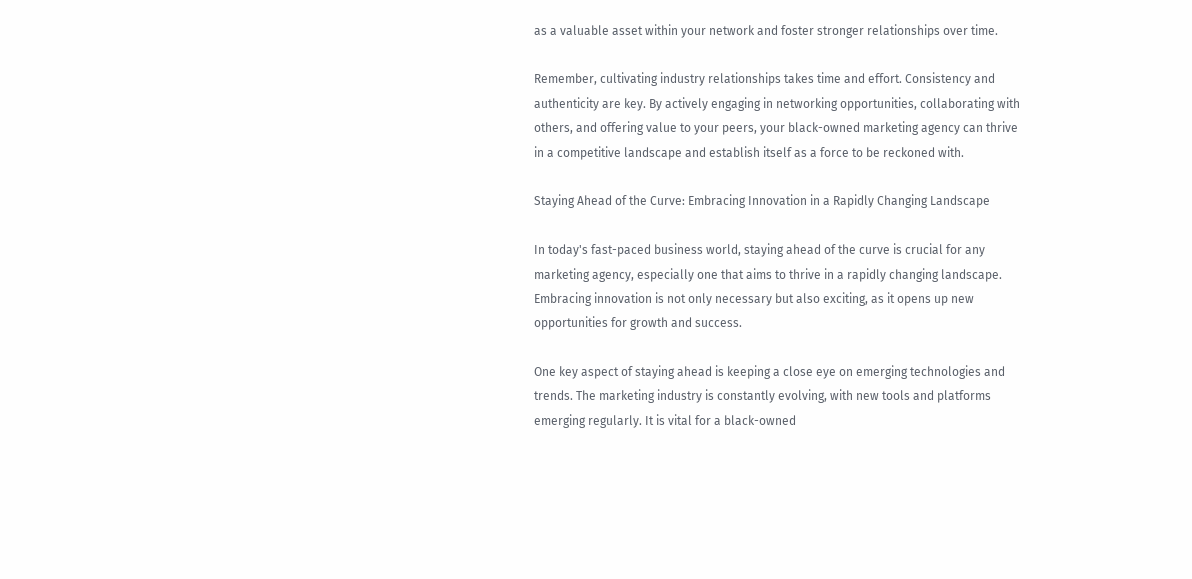as a valuable asset within your network and foster stronger relationships over time.

Remember, cultivating industry relationships takes time and effort. Consistency and authenticity are key. By actively engaging in networking opportunities, collaborating with others, and offering value to your peers, your black-owned marketing agency can thrive in a competitive landscape and establish itself as a force to be reckoned with.

Staying Ahead of the Curve: Embracing Innovation in a Rapidly Changing Landscape

In today's fast-paced business world, staying ahead of the curve is crucial for any marketing agency, especially one that aims to thrive in a rapidly changing landscape. Embracing innovation is not only necessary but also exciting, as it opens up new opportunities for growth and success.

One key aspect of staying ahead is keeping a close eye on emerging technologies and trends. The marketing industry is constantly evolving, with new tools and platforms emerging regularly. It is vital for a black-owned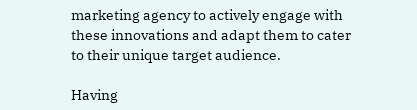marketing agency to actively engage with these innovations and adapt them to cater to their unique target audience.

Having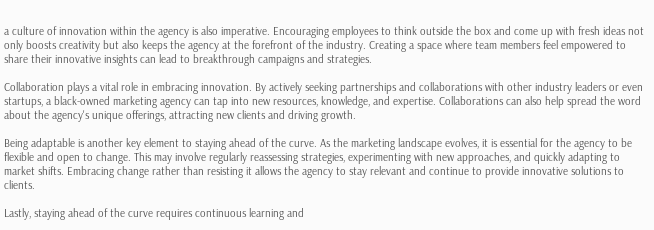a culture of innovation within the agency is also imperative. Encouraging employees to think outside the box and come up with fresh ideas not only boosts creativity but also keeps the agency at the forefront of the industry. Creating a space where team members feel empowered to share their innovative insights can lead to breakthrough campaigns and strategies.

Collaboration plays a vital role in embracing innovation. By actively seeking partnerships and collaborations with other industry leaders or even startups, a black-owned marketing agency can tap into new resources, knowledge, and expertise. Collaborations can also help spread the word about the agency's unique offerings, attracting new clients and driving growth.

Being adaptable is another key element to staying ahead of the curve. As the marketing landscape evolves, it is essential for the agency to be flexible and open to change. This may involve regularly reassessing strategies, experimenting with new approaches, and quickly adapting to market shifts. Embracing change rather than resisting it allows the agency to stay relevant and continue to provide innovative solutions to clients.

Lastly, staying ahead of the curve requires continuous learning and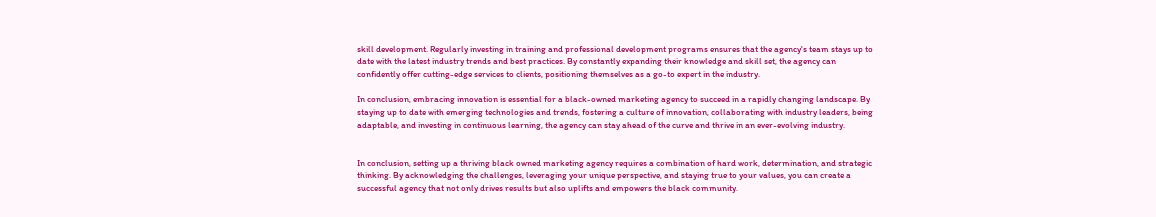skill development. Regularly investing in training and professional development programs ensures that the agency's team stays up to date with the latest industry trends and best practices. By constantly expanding their knowledge and skill set, the agency can confidently offer cutting-edge services to clients, positioning themselves as a go-to expert in the industry.

In conclusion, embracing innovation is essential for a black-owned marketing agency to succeed in a rapidly changing landscape. By staying up to date with emerging technologies and trends, fostering a culture of innovation, collaborating with industry leaders, being adaptable, and investing in continuous learning, the agency can stay ahead of the curve and thrive in an ever-evolving industry.


In conclusion, setting up a thriving black owned marketing agency requires a combination of hard work, determination, and strategic thinking. By acknowledging the challenges, leveraging your unique perspective, and staying true to your values, you can create a successful agency that not only drives results but also uplifts and empowers the black community.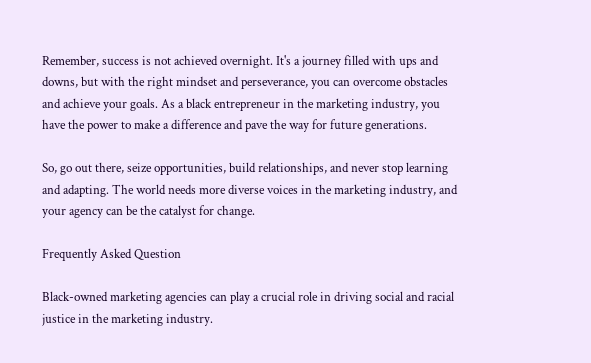Remember, success is not achieved overnight. It's a journey filled with ups and downs, but with the right mindset and perseverance, you can overcome obstacles and achieve your goals. As a black entrepreneur in the marketing industry, you have the power to make a difference and pave the way for future generations.

So, go out there, seize opportunities, build relationships, and never stop learning and adapting. The world needs more diverse voices in the marketing industry, and your agency can be the catalyst for change.

Frequently Asked Question

Black-owned marketing agencies can play a crucial role in driving social and racial justice in the marketing industry.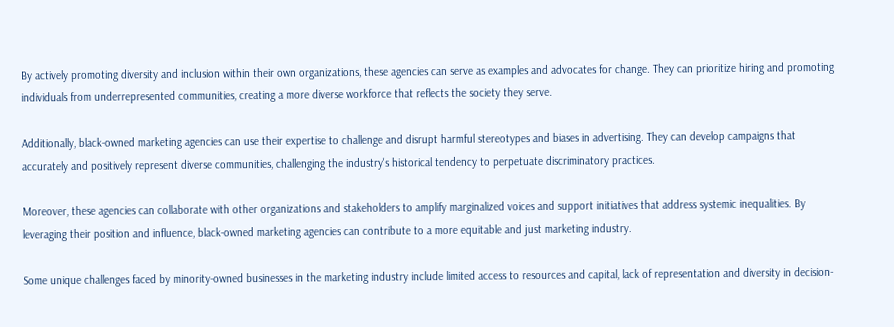By actively promoting diversity and inclusion within their own organizations, these agencies can serve as examples and advocates for change. They can prioritize hiring and promoting individuals from underrepresented communities, creating a more diverse workforce that reflects the society they serve.

Additionally, black-owned marketing agencies can use their expertise to challenge and disrupt harmful stereotypes and biases in advertising. They can develop campaigns that accurately and positively represent diverse communities, challenging the industry's historical tendency to perpetuate discriminatory practices.

Moreover, these agencies can collaborate with other organizations and stakeholders to amplify marginalized voices and support initiatives that address systemic inequalities. By leveraging their position and influence, black-owned marketing agencies can contribute to a more equitable and just marketing industry.

Some unique challenges faced by minority-owned businesses in the marketing industry include limited access to resources and capital, lack of representation and diversity in decision-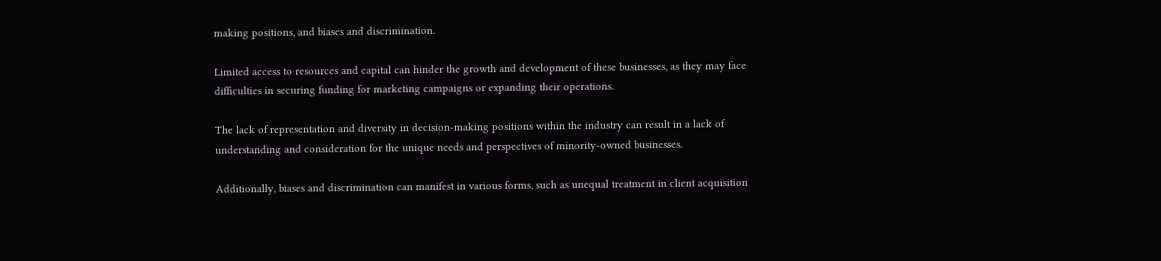making positions, and biases and discrimination.

Limited access to resources and capital can hinder the growth and development of these businesses, as they may face difficulties in securing funding for marketing campaigns or expanding their operations.

The lack of representation and diversity in decision-making positions within the industry can result in a lack of understanding and consideration for the unique needs and perspectives of minority-owned businesses.

Additionally, biases and discrimination can manifest in various forms, such as unequal treatment in client acquisition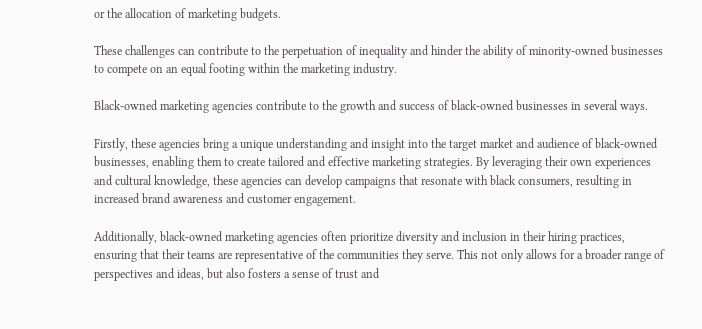or the allocation of marketing budgets.

These challenges can contribute to the perpetuation of inequality and hinder the ability of minority-owned businesses to compete on an equal footing within the marketing industry.

Black-owned marketing agencies contribute to the growth and success of black-owned businesses in several ways.

Firstly, these agencies bring a unique understanding and insight into the target market and audience of black-owned businesses, enabling them to create tailored and effective marketing strategies. By leveraging their own experiences and cultural knowledge, these agencies can develop campaigns that resonate with black consumers, resulting in increased brand awareness and customer engagement.

Additionally, black-owned marketing agencies often prioritize diversity and inclusion in their hiring practices, ensuring that their teams are representative of the communities they serve. This not only allows for a broader range of perspectives and ideas, but also fosters a sense of trust and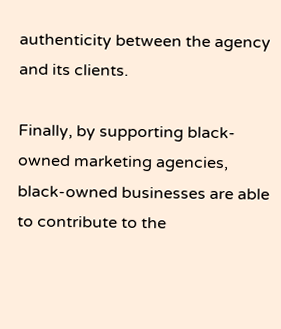authenticity between the agency and its clients.

Finally, by supporting black-owned marketing agencies, black-owned businesses are able to contribute to the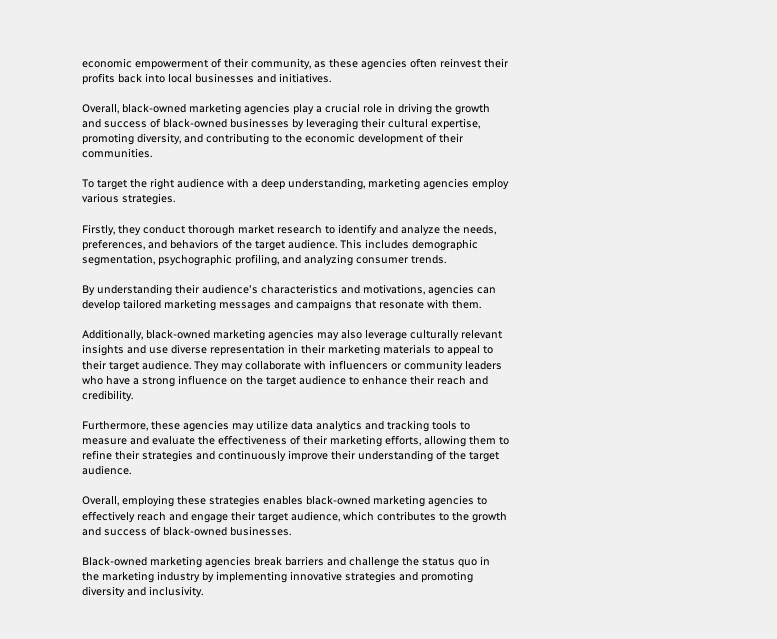economic empowerment of their community, as these agencies often reinvest their profits back into local businesses and initiatives.

Overall, black-owned marketing agencies play a crucial role in driving the growth and success of black-owned businesses by leveraging their cultural expertise, promoting diversity, and contributing to the economic development of their communities.

To target the right audience with a deep understanding, marketing agencies employ various strategies.

Firstly, they conduct thorough market research to identify and analyze the needs, preferences, and behaviors of the target audience. This includes demographic segmentation, psychographic profiling, and analyzing consumer trends.

By understanding their audience's characteristics and motivations, agencies can develop tailored marketing messages and campaigns that resonate with them.

Additionally, black-owned marketing agencies may also leverage culturally relevant insights and use diverse representation in their marketing materials to appeal to their target audience. They may collaborate with influencers or community leaders who have a strong influence on the target audience to enhance their reach and credibility.

Furthermore, these agencies may utilize data analytics and tracking tools to measure and evaluate the effectiveness of their marketing efforts, allowing them to refine their strategies and continuously improve their understanding of the target audience.

Overall, employing these strategies enables black-owned marketing agencies to effectively reach and engage their target audience, which contributes to the growth and success of black-owned businesses.

Black-owned marketing agencies break barriers and challenge the status quo in the marketing industry by implementing innovative strategies and promoting diversity and inclusivity.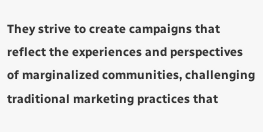They strive to create campaigns that reflect the experiences and perspectives of marginalized communities, challenging traditional marketing practices that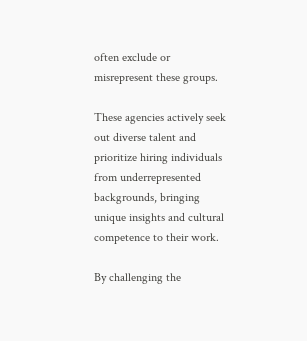often exclude or misrepresent these groups.

These agencies actively seek out diverse talent and prioritize hiring individuals from underrepresented backgrounds, bringing unique insights and cultural competence to their work.

By challenging the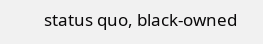status quo, black-owned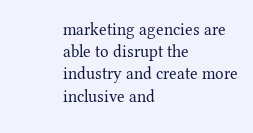marketing agencies are able to disrupt the industry and create more inclusive and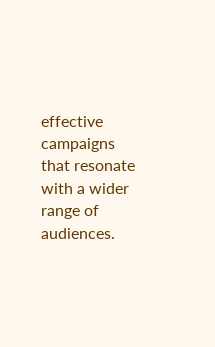effective campaigns that resonate with a wider range of audiences.